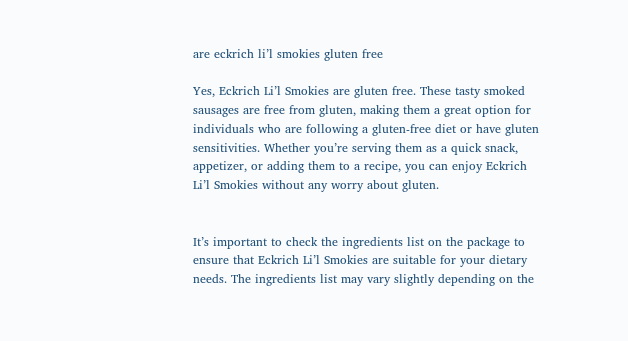are eckrich li’l smokies gluten free

Yes, Eckrich Li’l Smokies are gluten free. These tasty smoked sausages are free from gluten, making them a great option for individuals who are following a gluten-free diet or have gluten sensitivities. Whether you’re serving them as a quick snack, appetizer, or adding them to a recipe, you can enjoy Eckrich Li’l Smokies without any worry about gluten.


It’s important to check the ingredients list on the package to ensure that Eckrich Li’l Smokies are suitable for your dietary needs. The ingredients list may vary slightly depending on the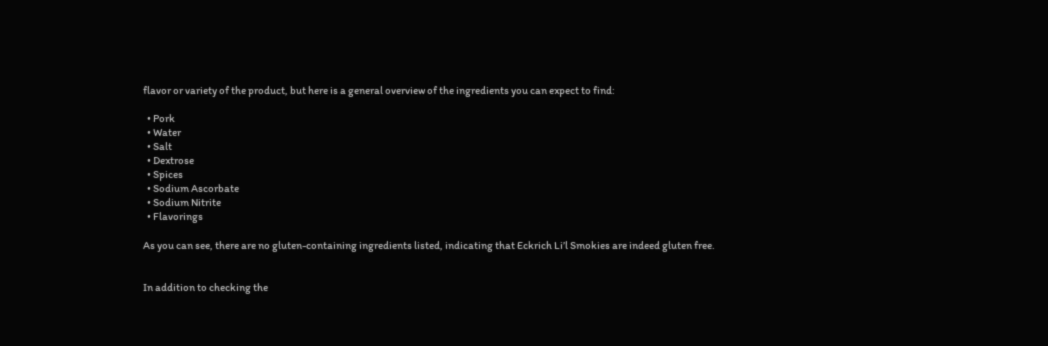flavor or variety of the product, but here is a general overview of the ingredients you can expect to find:

  • Pork
  • Water
  • Salt
  • Dextrose
  • Spices
  • Sodium Ascorbate
  • Sodium Nitrite
  • Flavorings

As you can see, there are no gluten-containing ingredients listed, indicating that Eckrich Li’l Smokies are indeed gluten free.


In addition to checking the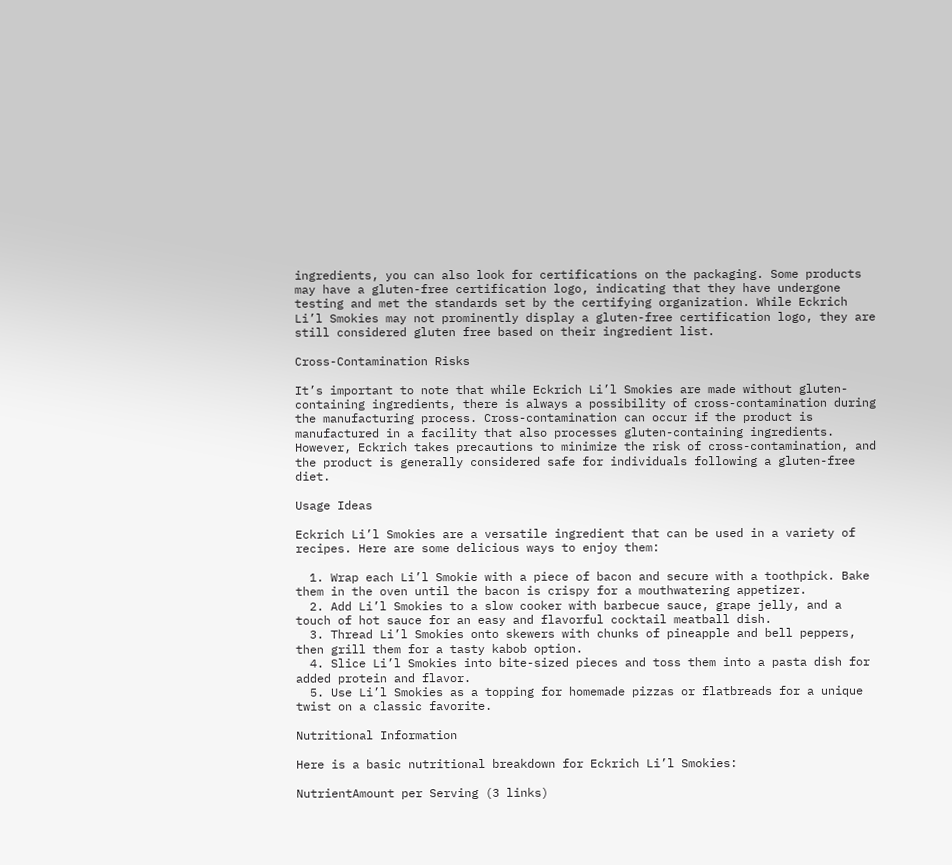ingredients, you can also look for certifications on the packaging. Some products may have a gluten-free certification logo, indicating that they have undergone testing and met the standards set by the certifying organization. While Eckrich Li’l Smokies may not prominently display a gluten-free certification logo, they are still considered gluten free based on their ingredient list.

Cross-Contamination Risks

It’s important to note that while Eckrich Li’l Smokies are made without gluten-containing ingredients, there is always a possibility of cross-contamination during the manufacturing process. Cross-contamination can occur if the product is manufactured in a facility that also processes gluten-containing ingredients. However, Eckrich takes precautions to minimize the risk of cross-contamination, and the product is generally considered safe for individuals following a gluten-free diet.

Usage Ideas

Eckrich Li’l Smokies are a versatile ingredient that can be used in a variety of recipes. Here are some delicious ways to enjoy them:

  1. Wrap each Li’l Smokie with a piece of bacon and secure with a toothpick. Bake them in the oven until the bacon is crispy for a mouthwatering appetizer.
  2. Add Li’l Smokies to a slow cooker with barbecue sauce, grape jelly, and a touch of hot sauce for an easy and flavorful cocktail meatball dish.
  3. Thread Li’l Smokies onto skewers with chunks of pineapple and bell peppers, then grill them for a tasty kabob option.
  4. Slice Li’l Smokies into bite-sized pieces and toss them into a pasta dish for added protein and flavor.
  5. Use Li’l Smokies as a topping for homemade pizzas or flatbreads for a unique twist on a classic favorite.

Nutritional Information

Here is a basic nutritional breakdown for Eckrich Li’l Smokies:

NutrientAmount per Serving (3 links)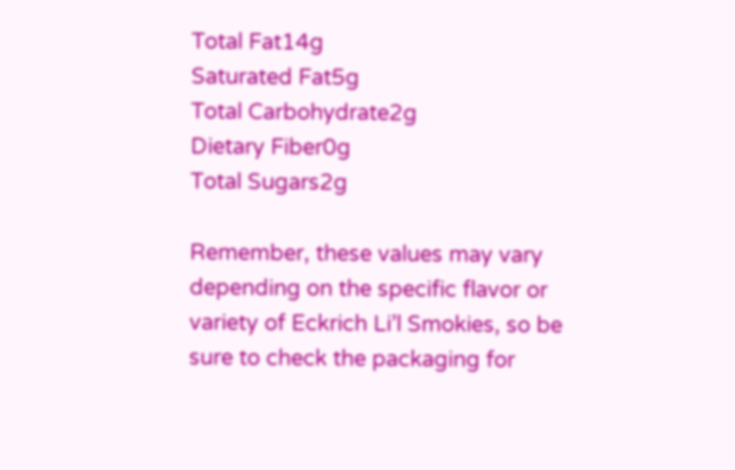Total Fat14g
Saturated Fat5g
Total Carbohydrate2g
Dietary Fiber0g
Total Sugars2g

Remember, these values may vary depending on the specific flavor or variety of Eckrich Li’l Smokies, so be sure to check the packaging for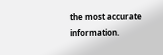the most accurate information.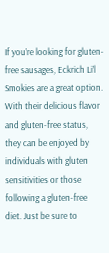If you’re looking for gluten-free sausages, Eckrich Li’l Smokies are a great option. With their delicious flavor and gluten-free status, they can be enjoyed by individuals with gluten sensitivities or those following a gluten-free diet. Just be sure to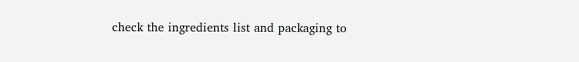check the ingredients list and packaging to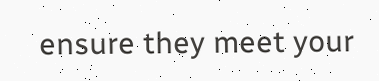ensure they meet your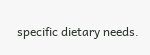specific dietary needs.